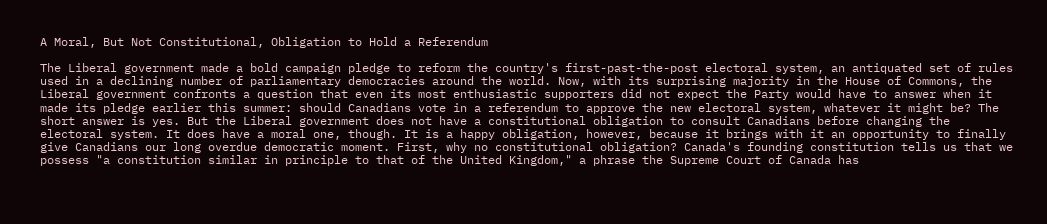A Moral, But Not Constitutional, Obligation to Hold a Referendum

The Liberal government made a bold campaign pledge to reform the country's first-past-the-post electoral system, an antiquated set of rules used in a declining number of parliamentary democracies around the world. Now, with its surprising majority in the House of Commons, the Liberal government confronts a question that even its most enthusiastic supporters did not expect the Party would have to answer when it made its pledge earlier this summer: should Canadians vote in a referendum to approve the new electoral system, whatever it might be? The short answer is yes. But the Liberal government does not have a constitutional obligation to consult Canadians before changing the electoral system. It does have a moral one, though. It is a happy obligation, however, because it brings with it an opportunity to finally give Canadians our long overdue democratic moment. First, why no constitutional obligation? Canada's founding constitution tells us that we possess "a constitution similar in principle to that of the United Kingdom," a phrase the Supreme Court of Canada has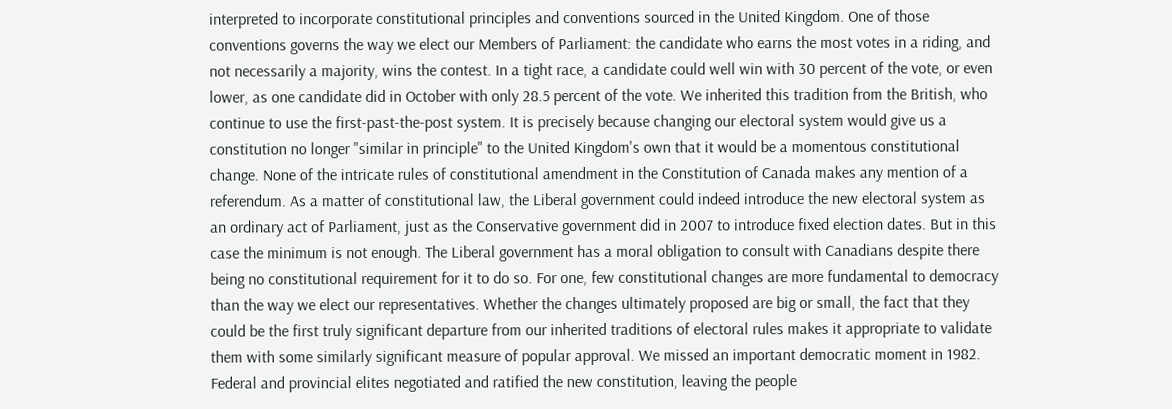interpreted to incorporate constitutional principles and conventions sourced in the United Kingdom. One of those conventions governs the way we elect our Members of Parliament: the candidate who earns the most votes in a riding, and not necessarily a majority, wins the contest. In a tight race, a candidate could well win with 30 percent of the vote, or even lower, as one candidate did in October with only 28.5 percent of the vote. We inherited this tradition from the British, who continue to use the first-past-the-post system. It is precisely because changing our electoral system would give us a constitution no longer "similar in principle" to the United Kingdom's own that it would be a momentous constitutional change. None of the intricate rules of constitutional amendment in the Constitution of Canada makes any mention of a referendum. As a matter of constitutional law, the Liberal government could indeed introduce the new electoral system as an ordinary act of Parliament, just as the Conservative government did in 2007 to introduce fixed election dates. But in this case the minimum is not enough. The Liberal government has a moral obligation to consult with Canadians despite there being no constitutional requirement for it to do so. For one, few constitutional changes are more fundamental to democracy than the way we elect our representatives. Whether the changes ultimately proposed are big or small, the fact that they could be the first truly significant departure from our inherited traditions of electoral rules makes it appropriate to validate them with some similarly significant measure of popular approval. We missed an important democratic moment in 1982. Federal and provincial elites negotiated and ratified the new constitution, leaving the people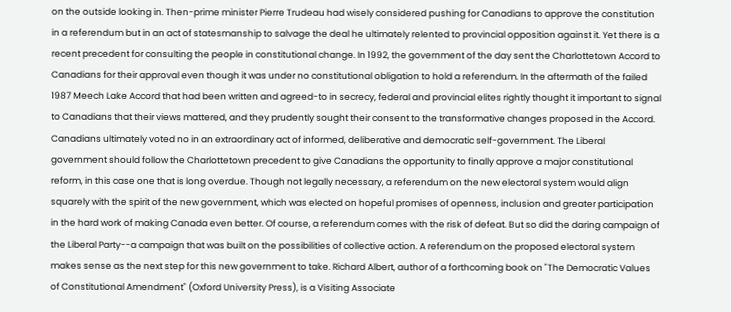on the outside looking in. Then-prime minister Pierre Trudeau had wisely considered pushing for Canadians to approve the constitution in a referendum but in an act of statesmanship to salvage the deal he ultimately relented to provincial opposition against it. Yet there is a recent precedent for consulting the people in constitutional change. In 1992, the government of the day sent the Charlottetown Accord to Canadians for their approval even though it was under no constitutional obligation to hold a referendum. In the aftermath of the failed 1987 Meech Lake Accord that had been written and agreed-to in secrecy, federal and provincial elites rightly thought it important to signal to Canadians that their views mattered, and they prudently sought their consent to the transformative changes proposed in the Accord. Canadians ultimately voted no in an extraordinary act of informed, deliberative and democratic self-government. The Liberal government should follow the Charlottetown precedent to give Canadians the opportunity to finally approve a major constitutional reform, in this case one that is long overdue. Though not legally necessary, a referendum on the new electoral system would align squarely with the spirit of the new government, which was elected on hopeful promises of openness, inclusion and greater participation in the hard work of making Canada even better. Of course, a referendum comes with the risk of defeat. But so did the daring campaign of the Liberal Party--a campaign that was built on the possibilities of collective action. A referendum on the proposed electoral system makes sense as the next step for this new government to take. Richard Albert, author of a forthcoming book on "The Democratic Values of Constitutional Amendment" (Oxford University Press), is a Visiting Associate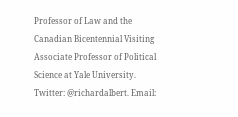Professor of Law and the Canadian Bicentennial Visiting Associate Professor of Political Science at Yale University. Twitter: @richardalbert. Email: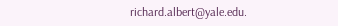richard.albert@yale.edu.